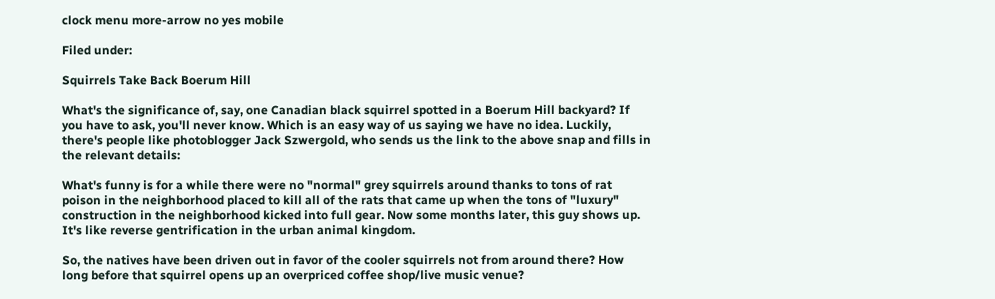clock menu more-arrow no yes mobile

Filed under:

Squirrels Take Back Boerum Hill

What's the significance of, say, one Canadian black squirrel spotted in a Boerum Hill backyard? If you have to ask, you'll never know. Which is an easy way of us saying we have no idea. Luckily, there's people like photoblogger Jack Szwergold, who sends us the link to the above snap and fills in the relevant details:

What's funny is for a while there were no "normal" grey squirrels around thanks to tons of rat poison in the neighborhood placed to kill all of the rats that came up when the tons of "luxury" construction in the neighborhood kicked into full gear. Now some months later, this guy shows up. It's like reverse gentrification in the urban animal kingdom.

So, the natives have been driven out in favor of the cooler squirrels not from around there? How long before that squirrel opens up an overpriced coffee shop/live music venue?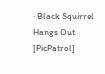· Black Squirrel Hangs Out [PicPatrol]